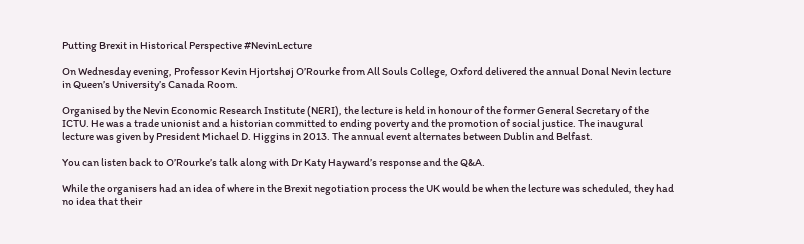Putting Brexit in Historical Perspective #NevinLecture

On Wednesday evening, Professor Kevin Hjortshøj O’Rourke from All Souls College, Oxford delivered the annual Donal Nevin lecture in Queen’s University’s Canada Room.

Organised by the Nevin Economic Research Institute (NERI), the lecture is held in honour of the former General Secretary of the ICTU. He was a trade unionist and a historian committed to ending poverty and the promotion of social justice. The inaugural lecture was given by President Michael D. Higgins in 2013. The annual event alternates between Dublin and Belfast.

You can listen back to O’Rourke’s talk along with Dr Katy Hayward’s response and the Q&A.

While the organisers had an idea of where in the Brexit negotiation process the UK would be when the lecture was scheduled, they had no idea that their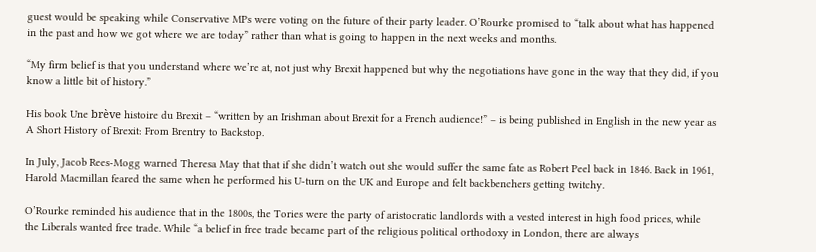guest would be speaking while Conservative MPs were voting on the future of their party leader. O’Rourke promised to “talk about what has happened in the past and how we got where we are today” rather than what is going to happen in the next weeks and months.

“My firm belief is that you understand where we’re at, not just why Brexit happened but why the negotiations have gone in the way that they did, if you know a little bit of history.”

His book Une brève histoire du Brexit – “written by an Irishman about Brexit for a French audience!” – is being published in English in the new year as A Short History of Brexit: From Brentry to Backstop.

In July, Jacob Rees-Mogg warned Theresa May that that if she didn’t watch out she would suffer the same fate as Robert Peel back in 1846. Back in 1961, Harold Macmillan feared the same when he performed his U-turn on the UK and Europe and felt backbenchers getting twitchy.

O’Rourke reminded his audience that in the 1800s, the Tories were the party of aristocratic landlords with a vested interest in high food prices, while the Liberals wanted free trade. While “a belief in free trade became part of the religious political orthodoxy in London, there are always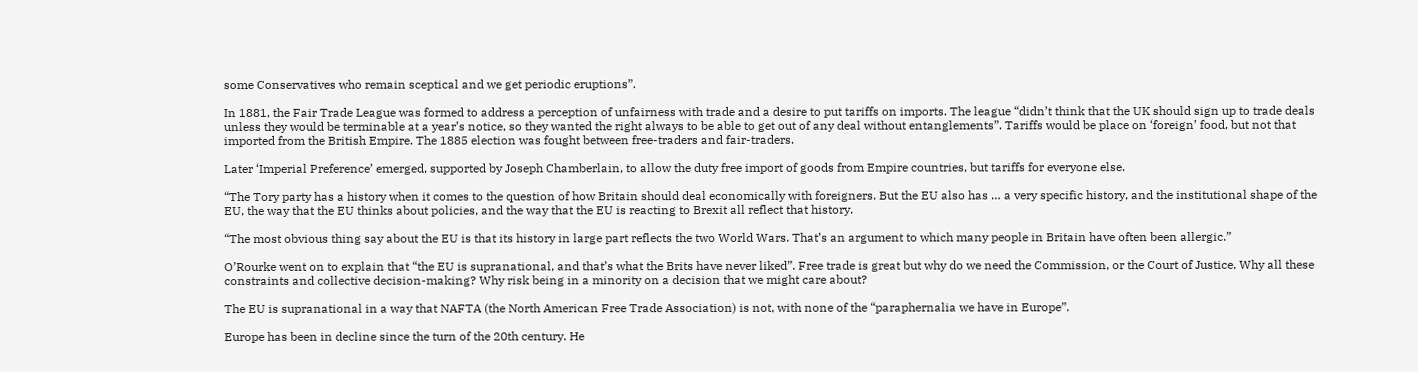some Conservatives who remain sceptical and we get periodic eruptions”.

In 1881, the Fair Trade League was formed to address a perception of unfairness with trade and a desire to put tariffs on imports. The league “didn’t think that the UK should sign up to trade deals unless they would be terminable at a year’s notice, so they wanted the right always to be able to get out of any deal without entanglements”. Tariffs would be place on ‘foreign’ food, but not that imported from the British Empire. The 1885 election was fought between free-traders and fair-traders.

Later ‘Imperial Preference’ emerged, supported by Joseph Chamberlain, to allow the duty free import of goods from Empire countries, but tariffs for everyone else.

“The Tory party has a history when it comes to the question of how Britain should deal economically with foreigners. But the EU also has … a very specific history, and the institutional shape of the EU, the way that the EU thinks about policies, and the way that the EU is reacting to Brexit all reflect that history.

“The most obvious thing say about the EU is that its history in large part reflects the two World Wars. That’s an argument to which many people in Britain have often been allergic.”

O’Rourke went on to explain that “the EU is supranational, and that’s what the Brits have never liked”. Free trade is great but why do we need the Commission, or the Court of Justice. Why all these constraints and collective decision-making? Why risk being in a minority on a decision that we might care about?

The EU is supranational in a way that NAFTA (the North American Free Trade Association) is not, with none of the “paraphernalia we have in Europe”.

Europe has been in decline since the turn of the 20th century. He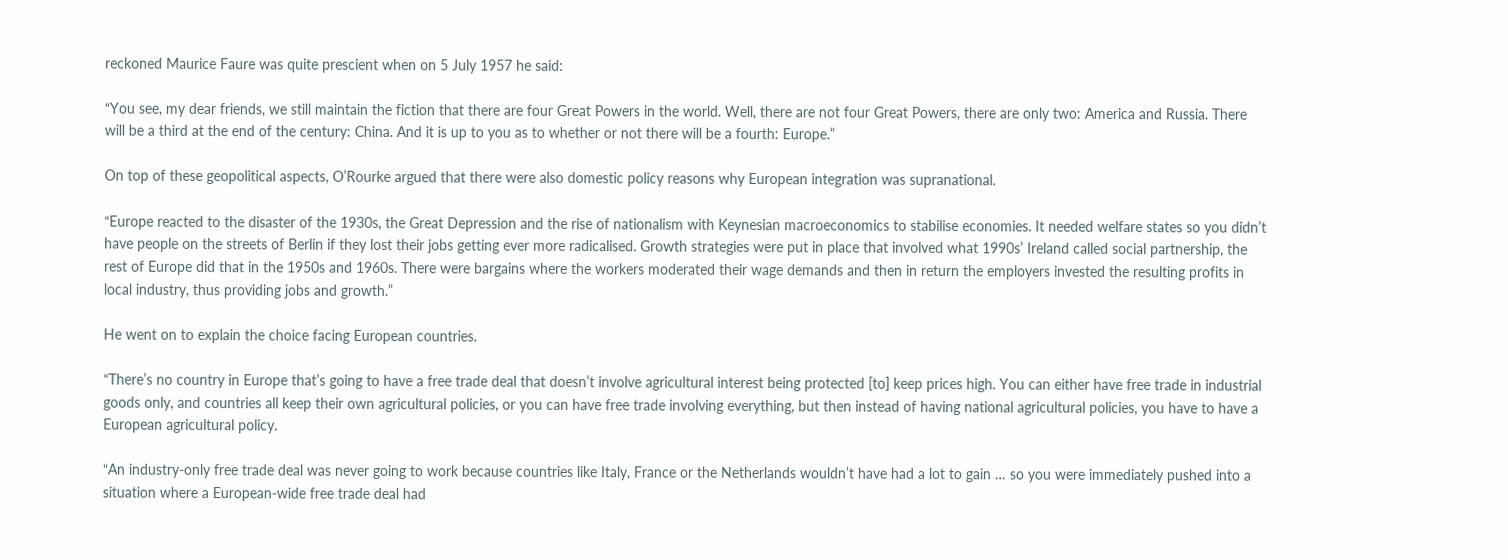reckoned Maurice Faure was quite prescient when on 5 July 1957 he said:

“You see, my dear friends, we still maintain the fiction that there are four Great Powers in the world. Well, there are not four Great Powers, there are only two: America and Russia. There will be a third at the end of the century: China. And it is up to you as to whether or not there will be a fourth: Europe.”

On top of these geopolitical aspects, O’Rourke argued that there were also domestic policy reasons why European integration was supranational.

“Europe reacted to the disaster of the 1930s, the Great Depression and the rise of nationalism with Keynesian macroeconomics to stabilise economies. It needed welfare states so you didn’t have people on the streets of Berlin if they lost their jobs getting ever more radicalised. Growth strategies were put in place that involved what 1990s’ Ireland called social partnership, the rest of Europe did that in the 1950s and 1960s. There were bargains where the workers moderated their wage demands and then in return the employers invested the resulting profits in local industry, thus providing jobs and growth.”

He went on to explain the choice facing European countries.

“There’s no country in Europe that’s going to have a free trade deal that doesn’t involve agricultural interest being protected [to] keep prices high. You can either have free trade in industrial goods only, and countries all keep their own agricultural policies, or you can have free trade involving everything, but then instead of having national agricultural policies, you have to have a European agricultural policy.

“An industry-only free trade deal was never going to work because countries like Italy, France or the Netherlands wouldn’t have had a lot to gain … so you were immediately pushed into a situation where a European-wide free trade deal had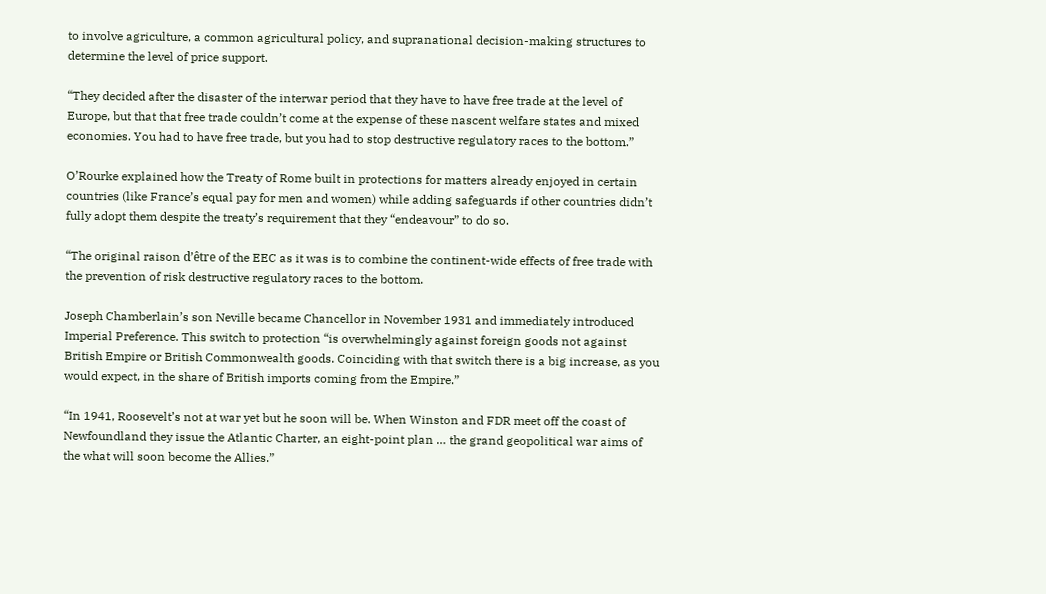to involve agriculture, a common agricultural policy, and supranational decision-making structures to determine the level of price support.

“They decided after the disaster of the interwar period that they have to have free trade at the level of Europe, but that that free trade couldn’t come at the expense of these nascent welfare states and mixed economies. You had to have free trade, but you had to stop destructive regulatory races to the bottom.”

O’Rourke explained how the Treaty of Rome built in protections for matters already enjoyed in certain countries (like France’s equal pay for men and women) while adding safeguards if other countries didn’t fully adopt them despite the treaty’s requirement that they “endeavour” to do so.

“The original raison d’être of the EEC as it was is to combine the continent-wide effects of free trade with the prevention of risk destructive regulatory races to the bottom.

Joseph Chamberlain’s son Neville became Chancellor in November 1931 and immediately introduced Imperial Preference. This switch to protection “is overwhelmingly against foreign goods not against British Empire or British Commonwealth goods. Coinciding with that switch there is a big increase, as you would expect, in the share of British imports coming from the Empire.”

“In 1941, Roosevelt’s not at war yet but he soon will be. When Winston and FDR meet off the coast of Newfoundland they issue the Atlantic Charter, an eight-point plan … the grand geopolitical war aims of the what will soon become the Allies.”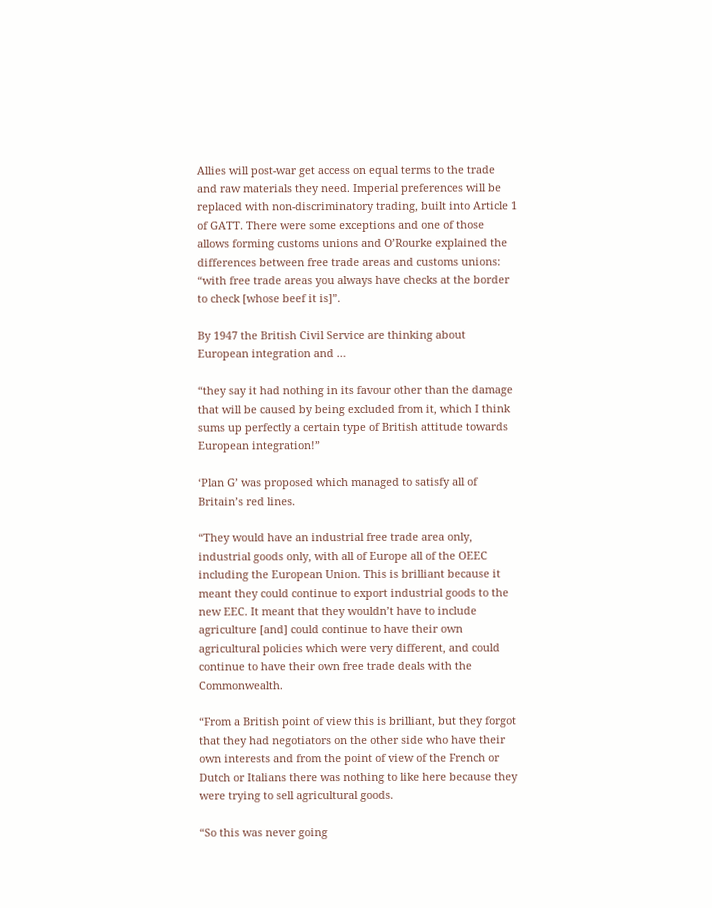Allies will post-war get access on equal terms to the trade and raw materials they need. Imperial preferences will be replaced with non-discriminatory trading, built into Article 1 of GATT. There were some exceptions and one of those allows forming customs unions and O’Rourke explained the differences between free trade areas and customs unions: “with free trade areas you always have checks at the border to check [whose beef it is]”.

By 1947 the British Civil Service are thinking about European integration and …

“they say it had nothing in its favour other than the damage that will be caused by being excluded from it, which I think sums up perfectly a certain type of British attitude towards European integration!”

‘Plan G’ was proposed which managed to satisfy all of Britain’s red lines.

“They would have an industrial free trade area only, industrial goods only, with all of Europe all of the OEEC including the European Union. This is brilliant because it meant they could continue to export industrial goods to the new EEC. It meant that they wouldn’t have to include agriculture [and] could continue to have their own agricultural policies which were very different, and could continue to have their own free trade deals with the Commonwealth.

“From a British point of view this is brilliant, but they forgot that they had negotiators on the other side who have their own interests and from the point of view of the French or Dutch or Italians there was nothing to like here because they were trying to sell agricultural goods.

“So this was never going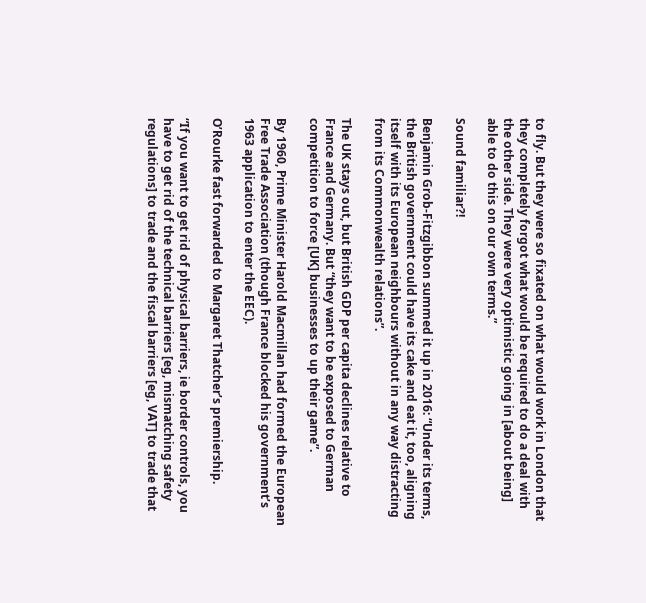to fly. But they were so fixated on what would work in London that they completely forgot what would be required to do a deal with the other side. They were very optimistic going in [about being] able to do this on our own terms.”

Sound familiar?!

Benjamin Grob-Fitzgibbon summed it up in 2016: “Under its terms, the British government could have its cake and eat it, too, aligning itself with its European neighbours without in any way distracting from its Commonwealth relations”.

The UK stays out, but British GDP per capita declines relative to France and Germany. But “they want to be exposed to German competition to force [UK] businesses to up their game”.

By 1960, Prime Minister Harold Macmillan had formed the European Free Trade Association (though France blocked his government’s 1963 application to enter the EEC).

O’Rourke fast forwarded to Margaret Thatcher’s premiership.

“If you want to get rid of physical barriers, ie border controls, you have to get rid of the technical barriers [eg, mismatching safety regulations] to trade and the fiscal barriers [eg, VAT] to trade that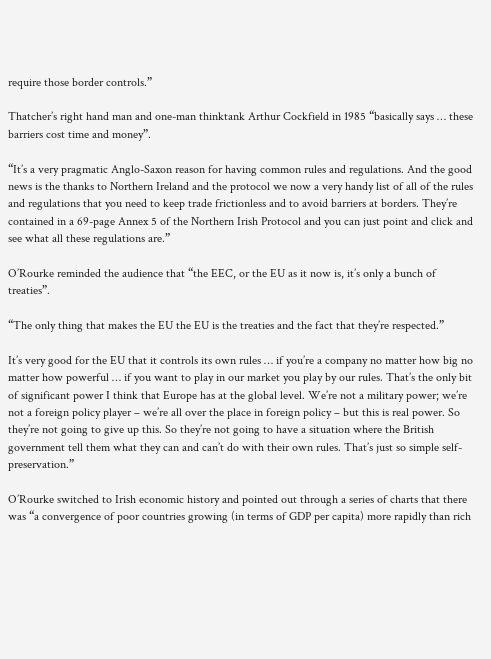require those border controls.”

Thatcher’s right hand man and one-man thinktank Arthur Cockfield in 1985 “basically says … these barriers cost time and money”.

“It’s a very pragmatic Anglo-Saxon reason for having common rules and regulations. And the good news is the thanks to Northern Ireland and the protocol we now a very handy list of all of the rules and regulations that you need to keep trade frictionless and to avoid barriers at borders. They’re contained in a 69-page Annex 5 of the Northern Irish Protocol and you can just point and click and see what all these regulations are.”

O’Rourke reminded the audience that “the EEC, or the EU as it now is, it’s only a bunch of treaties”.

“The only thing that makes the EU the EU is the treaties and the fact that they’re respected.”

It’s very good for the EU that it controls its own rules … if you’re a company no matter how big no matter how powerful … if you want to play in our market you play by our rules. That’s the only bit of significant power I think that Europe has at the global level. We’re not a military power; we’re not a foreign policy player – we’re all over the place in foreign policy – but this is real power. So they’re not going to give up this. So they’re not going to have a situation where the British government tell them what they can and can’t do with their own rules. That’s just so simple self-preservation.”

O’Rourke switched to Irish economic history and pointed out through a series of charts that there was “a convergence of poor countries growing (in terms of GDP per capita) more rapidly than rich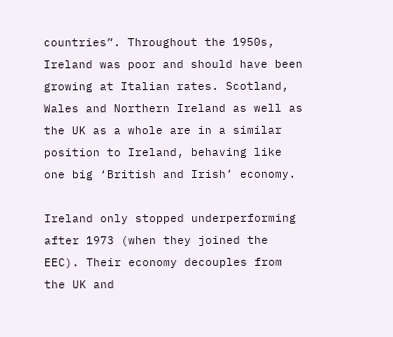countries”. Throughout the 1950s, Ireland was poor and should have been growing at Italian rates. Scotland, Wales and Northern Ireland as well as the UK as a whole are in a similar position to Ireland, behaving like one big ‘British and Irish’ economy.

Ireland only stopped underperforming after 1973 (when they joined the EEC). Their economy decouples from the UK and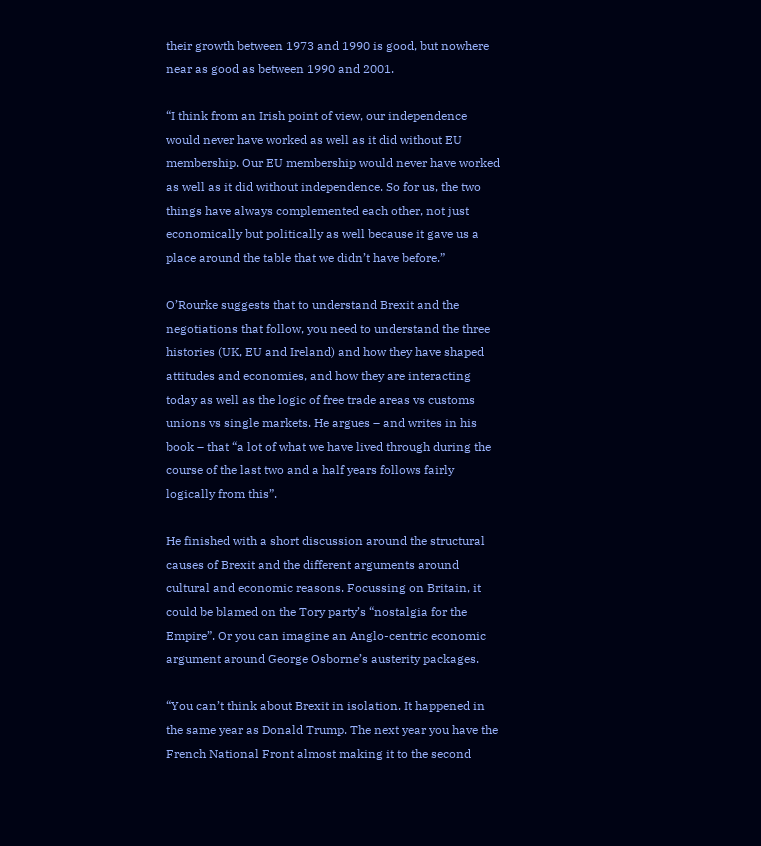their growth between 1973 and 1990 is good, but nowhere near as good as between 1990 and 2001.

“I think from an Irish point of view, our independence would never have worked as well as it did without EU membership. Our EU membership would never have worked as well as it did without independence. So for us, the two things have always complemented each other, not just economically but politically as well because it gave us a place around the table that we didn’t have before.”

O’Rourke suggests that to understand Brexit and the negotiations that follow, you need to understand the three histories (UK, EU and Ireland) and how they have shaped attitudes and economies, and how they are interacting today as well as the logic of free trade areas vs customs unions vs single markets. He argues – and writes in his book – that “a lot of what we have lived through during the course of the last two and a half years follows fairly logically from this”.

He finished with a short discussion around the structural causes of Brexit and the different arguments around cultural and economic reasons. Focussing on Britain, it could be blamed on the Tory party’s “nostalgia for the Empire”. Or you can imagine an Anglo-centric economic argument around George Osborne’s austerity packages.

“You can’t think about Brexit in isolation. It happened in the same year as Donald Trump. The next year you have the French National Front almost making it to the second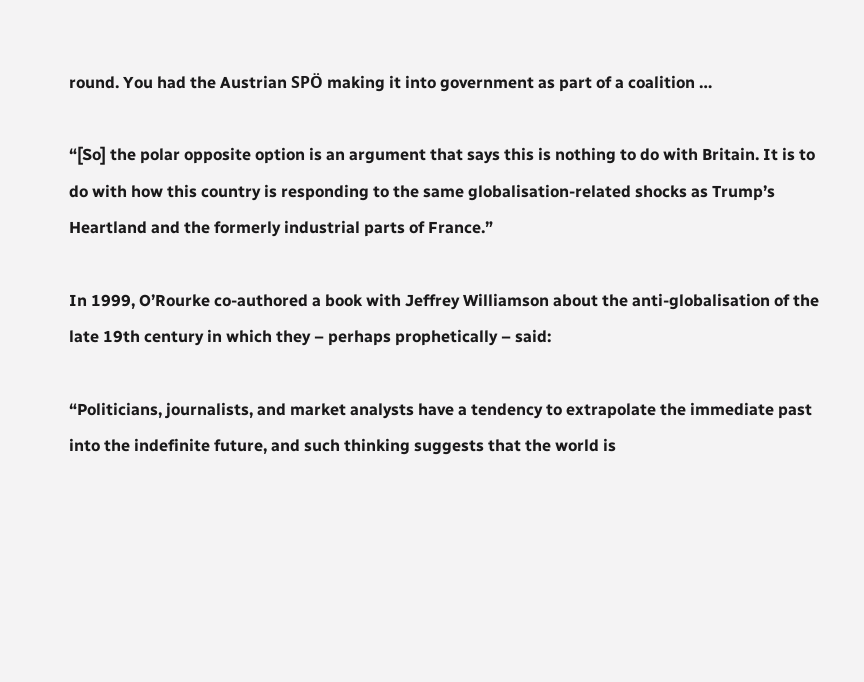round. You had the Austrian SPÖ making it into government as part of a coalition …

“[So] the polar opposite option is an argument that says this is nothing to do with Britain. It is to do with how this country is responding to the same globalisation-related shocks as Trump’s Heartland and the formerly industrial parts of France.”

In 1999, O’Rourke co-authored a book with Jeffrey Williamson about the anti-globalisation of the late 19th century in which they – perhaps prophetically – said:

“Politicians, journalists, and market analysts have a tendency to extrapolate the immediate past into the indefinite future, and such thinking suggests that the world is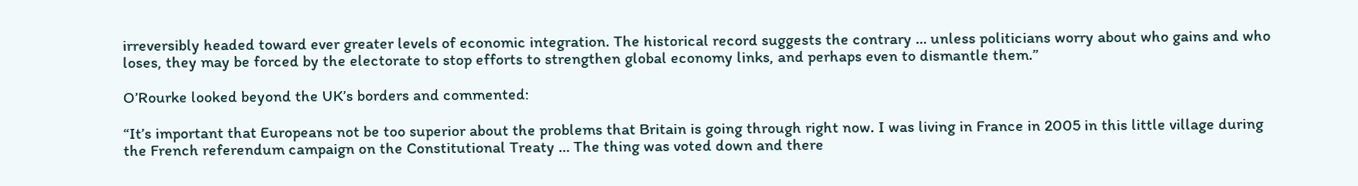irreversibly headed toward ever greater levels of economic integration. The historical record suggests the contrary … unless politicians worry about who gains and who loses, they may be forced by the electorate to stop efforts to strengthen global economy links, and perhaps even to dismantle them.”

O’Rourke looked beyond the UK’s borders and commented:

“It’s important that Europeans not be too superior about the problems that Britain is going through right now. I was living in France in 2005 in this little village during the French referendum campaign on the Constitutional Treaty … The thing was voted down and there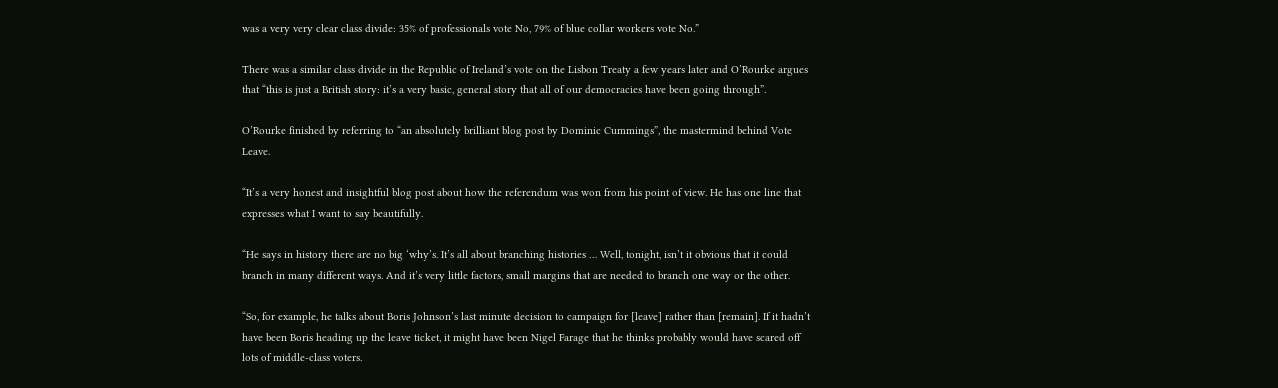was a very very clear class divide: 35% of professionals vote No, 79% of blue collar workers vote No.”

There was a similar class divide in the Republic of Ireland’s vote on the Lisbon Treaty a few years later and O’Rourke argues that “this is just a British story: it’s a very basic, general story that all of our democracies have been going through”.

O’Rourke finished by referring to “an absolutely brilliant blog post by Dominic Cummings”, the mastermind behind Vote Leave.

“It’s a very honest and insightful blog post about how the referendum was won from his point of view. He has one line that expresses what I want to say beautifully.

“He says in history there are no big ‘why’s. It’s all about branching histories … Well, tonight, isn’t it obvious that it could branch in many different ways. And it’s very little factors, small margins that are needed to branch one way or the other.

“So, for example, he talks about Boris Johnson’s last minute decision to campaign for [leave] rather than [remain]. If it hadn’t have been Boris heading up the leave ticket, it might have been Nigel Farage that he thinks probably would have scared off lots of middle-class voters.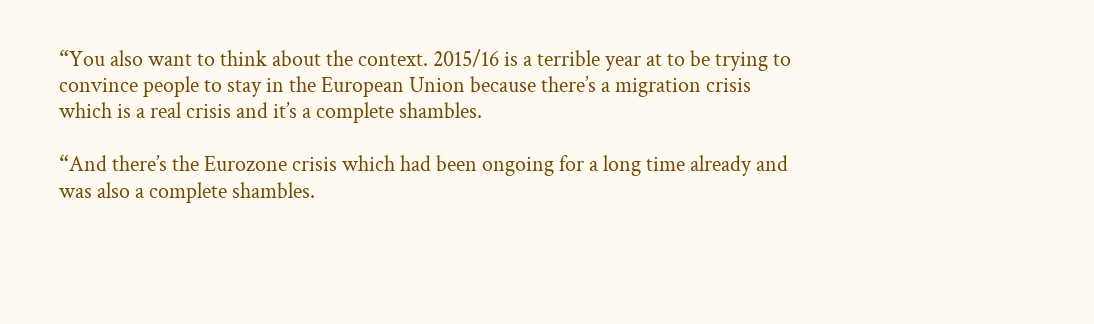“You also want to think about the context. 2015/16 is a terrible year at to be trying to convince people to stay in the European Union because there’s a migration crisis which is a real crisis and it’s a complete shambles.

“And there’s the Eurozone crisis which had been ongoing for a long time already and was also a complete shambles.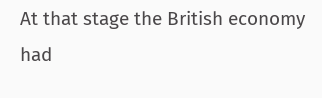At that stage the British economy had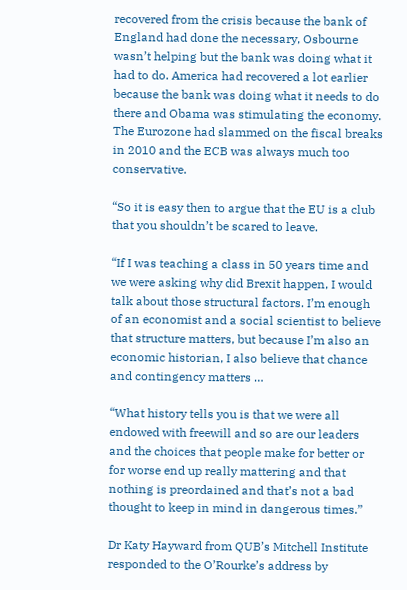recovered from the crisis because the bank of England had done the necessary, Osbourne wasn’t helping but the bank was doing what it had to do. America had recovered a lot earlier because the bank was doing what it needs to do there and Obama was stimulating the economy. The Eurozone had slammed on the fiscal breaks in 2010 and the ECB was always much too conservative.

“So it is easy then to argue that the EU is a club that you shouldn’t be scared to leave.

“If I was teaching a class in 50 years time and we were asking why did Brexit happen, I would talk about those structural factors. I’m enough of an economist and a social scientist to believe that structure matters, but because I’m also an economic historian, I also believe that chance and contingency matters …

“What history tells you is that we were all endowed with freewill and so are our leaders and the choices that people make for better or for worse end up really mattering and that nothing is preordained and that’s not a bad thought to keep in mind in dangerous times.”

Dr Katy Hayward from QUB’s Mitchell Institute responded to the O’Rourke’s address by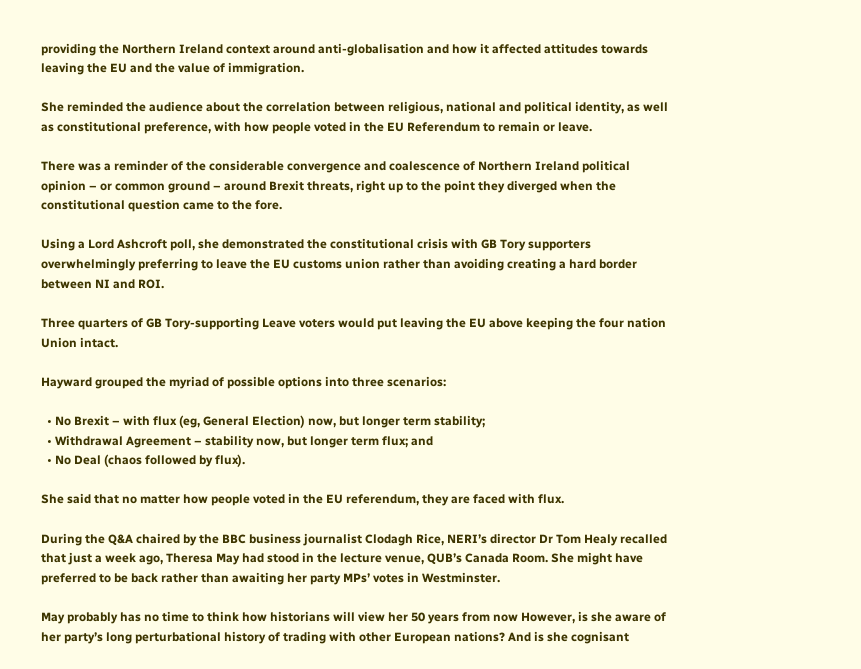providing the Northern Ireland context around anti-globalisation and how it affected attitudes towards leaving the EU and the value of immigration.

She reminded the audience about the correlation between religious, national and political identity, as well as constitutional preference, with how people voted in the EU Referendum to remain or leave.

There was a reminder of the considerable convergence and coalescence of Northern Ireland political opinion – or common ground – around Brexit threats, right up to the point they diverged when the constitutional question came to the fore.

Using a Lord Ashcroft poll, she demonstrated the constitutional crisis with GB Tory supporters overwhelmingly preferring to leave the EU customs union rather than avoiding creating a hard border between NI and ROI.

Three quarters of GB Tory-supporting Leave voters would put leaving the EU above keeping the four nation Union intact.

Hayward grouped the myriad of possible options into three scenarios:

  • No Brexit – with flux (eg, General Election) now, but longer term stability;
  • Withdrawal Agreement – stability now, but longer term flux; and
  • No Deal (chaos followed by flux).

She said that no matter how people voted in the EU referendum, they are faced with flux.

During the Q&A chaired by the BBC business journalist Clodagh Rice, NERI’s director Dr Tom Healy recalled that just a week ago, Theresa May had stood in the lecture venue, QUB’s Canada Room. She might have preferred to be back rather than awaiting her party MPs’ votes in Westminster.

May probably has no time to think how historians will view her 50 years from now However, is she aware of her party’s long perturbational history of trading with other European nations? And is she cognisant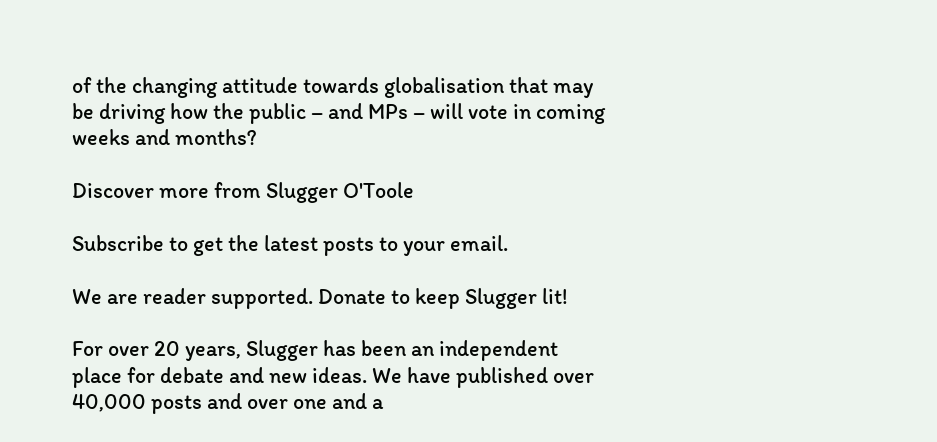of the changing attitude towards globalisation that may be driving how the public – and MPs – will vote in coming weeks and months?

Discover more from Slugger O'Toole

Subscribe to get the latest posts to your email.

We are reader supported. Donate to keep Slugger lit!

For over 20 years, Slugger has been an independent place for debate and new ideas. We have published over 40,000 posts and over one and a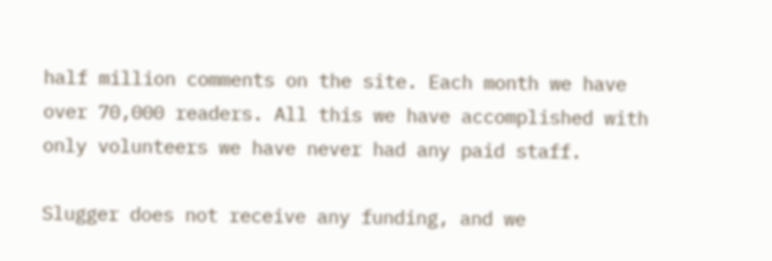half million comments on the site. Each month we have over 70,000 readers. All this we have accomplished with only volunteers we have never had any paid staff.

Slugger does not receive any funding, and we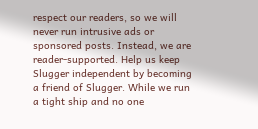respect our readers, so we will never run intrusive ads or sponsored posts. Instead, we are reader-supported. Help us keep Slugger independent by becoming a friend of Slugger. While we run a tight ship and no one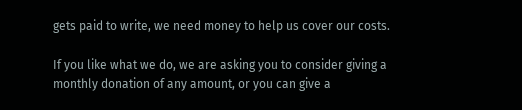gets paid to write, we need money to help us cover our costs.

If you like what we do, we are asking you to consider giving a monthly donation of any amount, or you can give a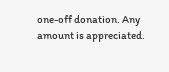one-off donation. Any amount is appreciated.